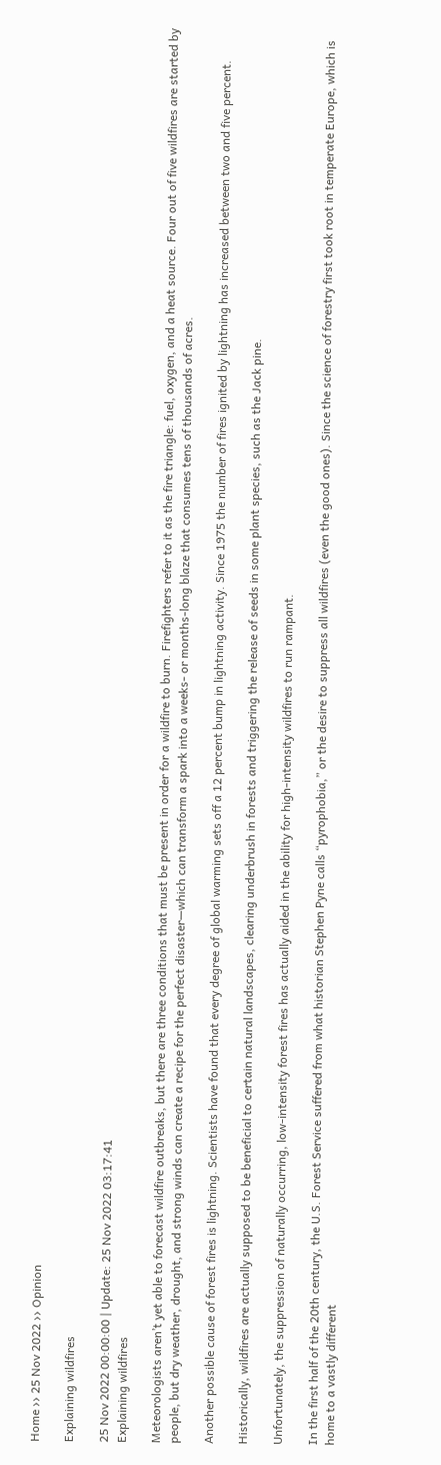Home ›› 25 Nov 2022 ›› Opinion

Explaining wildfires

25 Nov 2022 00:00:00 | Update: 25 Nov 2022 03:17:41
Explaining wildfires

Meteorologists aren’t yet able to forecast wildfire outbreaks, but there are three conditions that must be present in order for a wildfire to burn. Firefighters refer to it as the fire triangle: fuel, oxygen, and a heat source. Four out of five wildfires are started by people, but dry weather, drought, and strong winds can create a recipe for the perfect disaster—which can transform a spark into a weeks- or months-long blaze that consumes tens of thousands of acres.

Another possible cause of forest fires is lightning. Scientists have found that every degree of global warming sets off a 12 percent bump in lightning activity. Since 1975 the number of fires ignited by lightning has increased between two and five percent.

Historically, wildfires are actually supposed to be beneficial to certain natural landscapes, clearing underbrush in forests and triggering the release of seeds in some plant species, such as the Jack pine.

Unfortunately, the suppression of naturally occurring, low-intensity forest fires has actually aided in the ability for high-intensity wildfires to run rampant.

In the first half of the 20th century, the U.S. Forest Service suffered from what historian Stephen Pyne calls “pyrophobia,” or the desire to suppress all wildfires (even the good ones). Since the science of forestry first took root in temperate Europe, which is home to a vastly different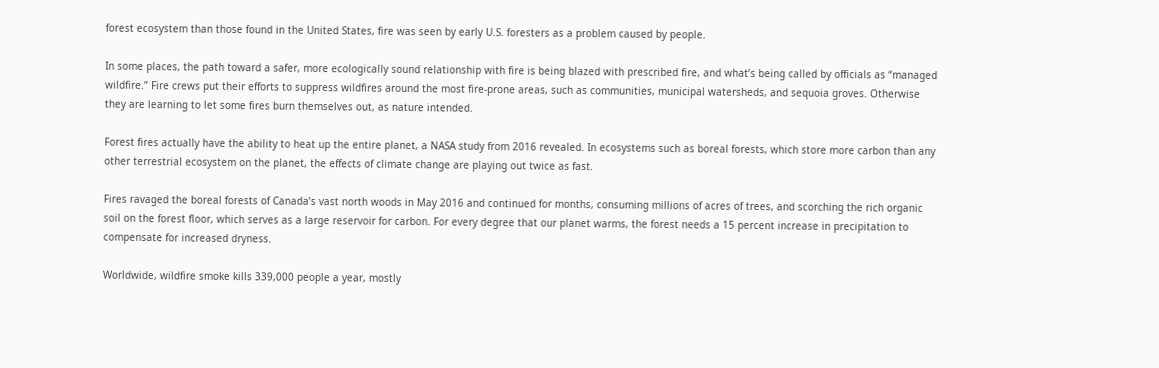forest ecosystem than those found in the United States, fire was seen by early U.S. foresters as a problem caused by people.

In some places, the path toward a safer, more ecologically sound relationship with fire is being blazed with prescribed fire, and what’s being called by officials as “managed wildfire.” Fire crews put their efforts to suppress wildfires around the most fire-prone areas, such as communities, municipal watersheds, and sequoia groves. Otherwise they are learning to let some fires burn themselves out, as nature intended.

Forest fires actually have the ability to heat up the entire planet, a NASA study from 2016 revealed. In ecosystems such as boreal forests, which store more carbon than any other terrestrial ecosystem on the planet, the effects of climate change are playing out twice as fast.

Fires ravaged the boreal forests of Canada’s vast north woods in May 2016 and continued for months, consuming millions of acres of trees, and scorching the rich organic soil on the forest floor, which serves as a large reservoir for carbon. For every degree that our planet warms, the forest needs a 15 percent increase in precipitation to compensate for increased dryness.

Worldwide, wildfire smoke kills 339,000 people a year, mostly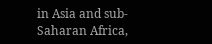in Asia and sub-Saharan Africa,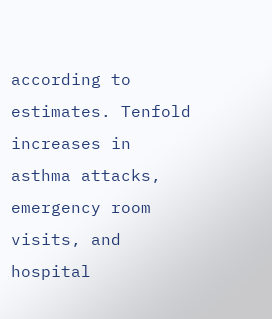according to estimates. Tenfold increases in asthma attacks, emergency room visits, and hospital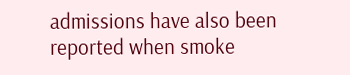admissions have also been reported when smoke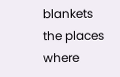blankets the places where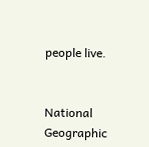people live.


National Geographic